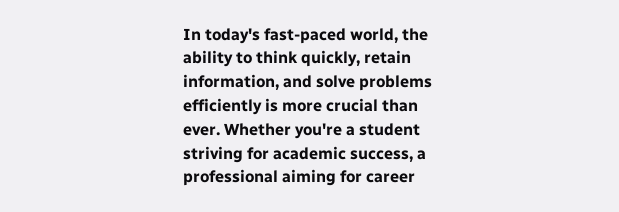In today's fast-paced world, the ability to think quickly, retain information, and solve problems efficiently is more crucial than ever. Whether you're a student striving for academic success, a professional aiming for career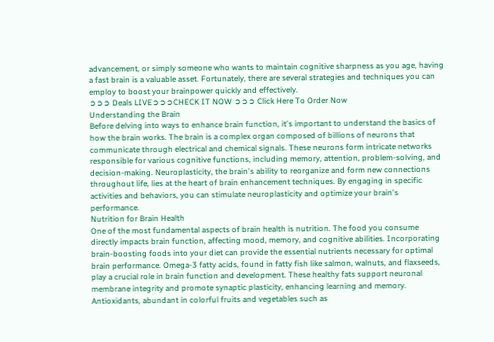advancement, or simply someone who wants to maintain cognitive sharpness as you age, having a fast brain is a valuable asset. Fortunately, there are several strategies and techniques you can employ to boost your brainpower quickly and effectively.
➲➲➲ Deals LIVE➲➲➲CHECK IT NOW ➲➲➲ Click Here To Order Now
Understanding the Brain
Before delving into ways to enhance brain function, it's important to understand the basics of how the brain works. The brain is a complex organ composed of billions of neurons that communicate through electrical and chemical signals. These neurons form intricate networks responsible for various cognitive functions, including memory, attention, problem-solving, and decision-making. Neuroplasticity, the brain's ability to reorganize and form new connections throughout life, lies at the heart of brain enhancement techniques. By engaging in specific activities and behaviors, you can stimulate neuroplasticity and optimize your brain's performance.
Nutrition for Brain Health
One of the most fundamental aspects of brain health is nutrition. The food you consume directly impacts brain function, affecting mood, memory, and cognitive abilities. Incorporating brain-boosting foods into your diet can provide the essential nutrients necessary for optimal brain performance. Omega-3 fatty acids, found in fatty fish like salmon, walnuts, and flaxseeds, play a crucial role in brain function and development. These healthy fats support neuronal membrane integrity and promote synaptic plasticity, enhancing learning and memory. Antioxidants, abundant in colorful fruits and vegetables such as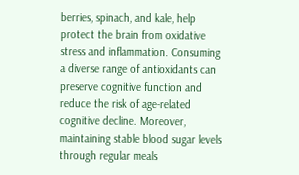berries, spinach, and kale, help protect the brain from oxidative stress and inflammation. Consuming a diverse range of antioxidants can preserve cognitive function and reduce the risk of age-related cognitive decline. Moreover, maintaining stable blood sugar levels through regular meals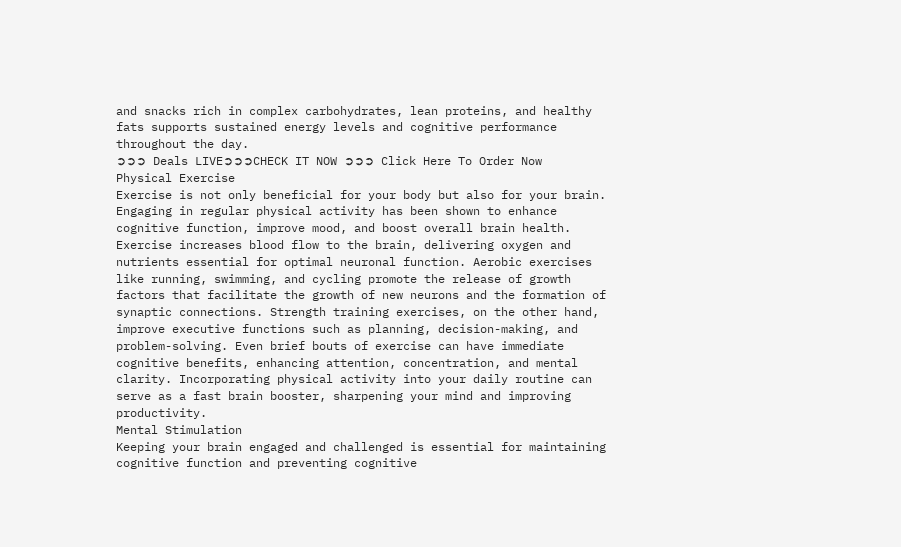and snacks rich in complex carbohydrates, lean proteins, and healthy fats supports sustained energy levels and cognitive performance throughout the day.
➲➲➲ Deals LIVE➲➲➲CHECK IT NOW ➲➲➲ Click Here To Order Now
Physical Exercise
Exercise is not only beneficial for your body but also for your brain. Engaging in regular physical activity has been shown to enhance cognitive function, improve mood, and boost overall brain health. Exercise increases blood flow to the brain, delivering oxygen and nutrients essential for optimal neuronal function. Aerobic exercises like running, swimming, and cycling promote the release of growth factors that facilitate the growth of new neurons and the formation of synaptic connections. Strength training exercises, on the other hand, improve executive functions such as planning, decision-making, and problem-solving. Even brief bouts of exercise can have immediate cognitive benefits, enhancing attention, concentration, and mental clarity. Incorporating physical activity into your daily routine can serve as a fast brain booster, sharpening your mind and improving productivity.
Mental Stimulation
Keeping your brain engaged and challenged is essential for maintaining cognitive function and preventing cognitive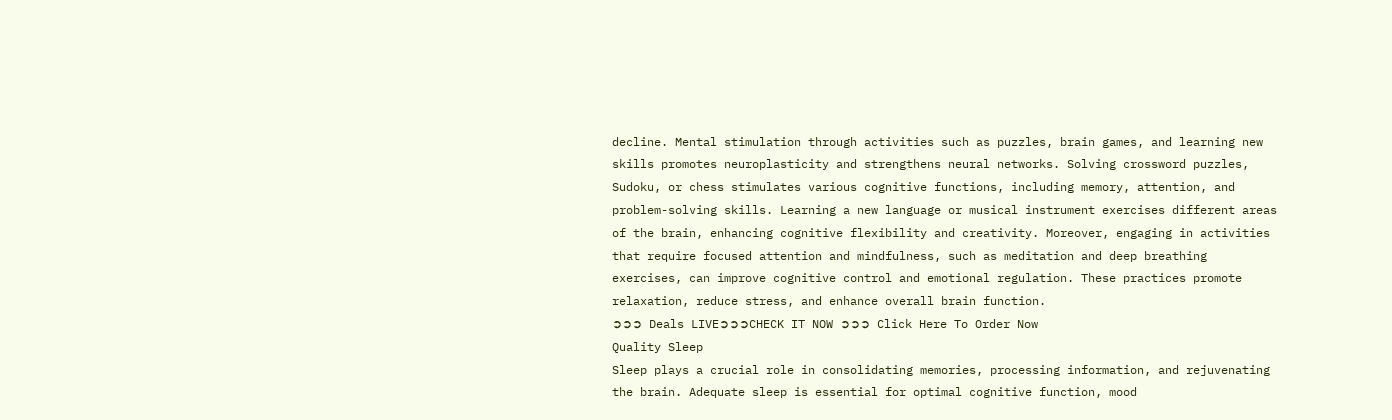decline. Mental stimulation through activities such as puzzles, brain games, and learning new skills promotes neuroplasticity and strengthens neural networks. Solving crossword puzzles, Sudoku, or chess stimulates various cognitive functions, including memory, attention, and problem-solving skills. Learning a new language or musical instrument exercises different areas of the brain, enhancing cognitive flexibility and creativity. Moreover, engaging in activities that require focused attention and mindfulness, such as meditation and deep breathing exercises, can improve cognitive control and emotional regulation. These practices promote relaxation, reduce stress, and enhance overall brain function.
➲➲➲ Deals LIVE➲➲➲CHECK IT NOW ➲➲➲ Click Here To Order Now
Quality Sleep
Sleep plays a crucial role in consolidating memories, processing information, and rejuvenating the brain. Adequate sleep is essential for optimal cognitive function, mood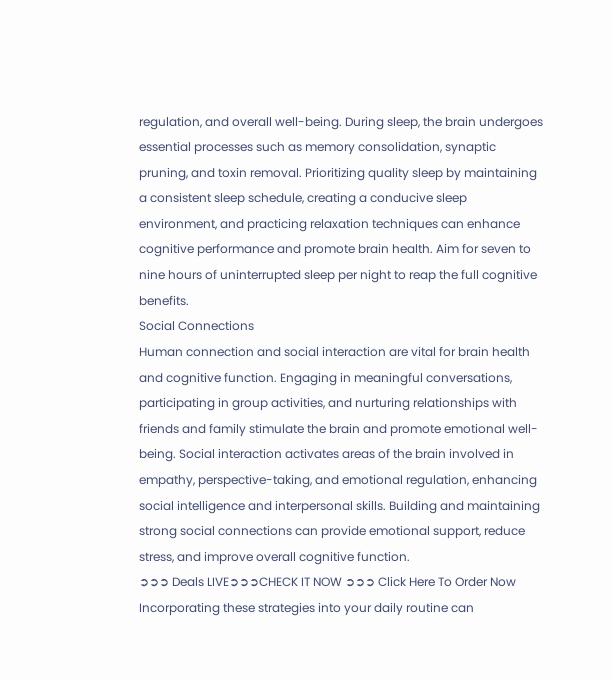regulation, and overall well-being. During sleep, the brain undergoes essential processes such as memory consolidation, synaptic pruning, and toxin removal. Prioritizing quality sleep by maintaining a consistent sleep schedule, creating a conducive sleep environment, and practicing relaxation techniques can enhance cognitive performance and promote brain health. Aim for seven to nine hours of uninterrupted sleep per night to reap the full cognitive benefits.
Social Connections
Human connection and social interaction are vital for brain health and cognitive function. Engaging in meaningful conversations, participating in group activities, and nurturing relationships with friends and family stimulate the brain and promote emotional well-being. Social interaction activates areas of the brain involved in empathy, perspective-taking, and emotional regulation, enhancing social intelligence and interpersonal skills. Building and maintaining strong social connections can provide emotional support, reduce stress, and improve overall cognitive function.
➲➲➲ Deals LIVE➲➲➲CHECK IT NOW ➲➲➲ Click Here To Order Now
Incorporating these strategies into your daily routine can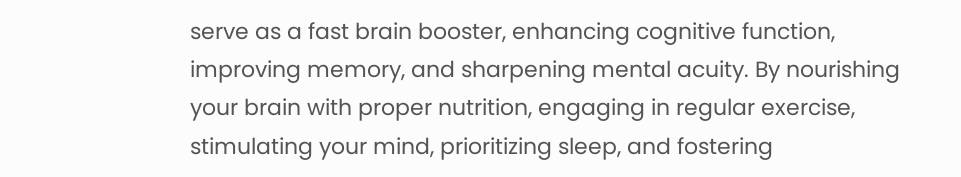serve as a fast brain booster, enhancing cognitive function, improving memory, and sharpening mental acuity. By nourishing your brain with proper nutrition, engaging in regular exercise, stimulating your mind, prioritizing sleep, and fostering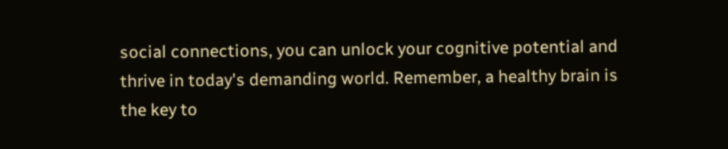social connections, you can unlock your cognitive potential and thrive in today's demanding world. Remember, a healthy brain is the key to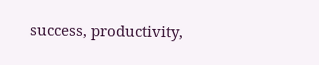success, productivity,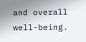and overall well-being.